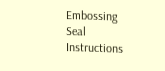Embossing Seal Instructions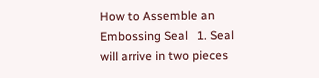How to Assemble an Embossing Seal   1. Seal will arrive in two pieces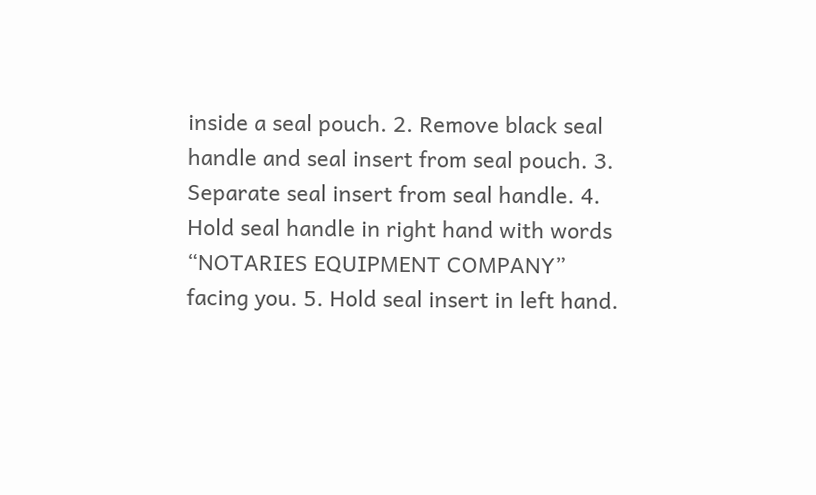inside a seal pouch. 2. Remove black seal handle and seal insert from seal pouch. 3. Separate seal insert from seal handle. 4. Hold seal handle in right hand with words “NOTARIES EQUIPMENT COMPANY” facing you. 5. Hold seal insert in left hand.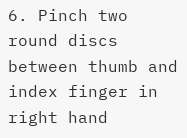6. Pinch two round discs between thumb and index finger in right hand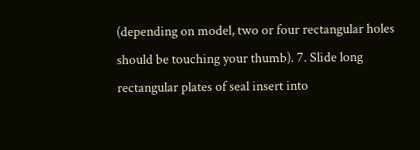(depending on model, two or four rectangular holes should be touching your thumb). 7. Slide long rectangular plates of seal insert into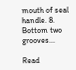mouth of seal handle. 8. Bottom two grooves...

Read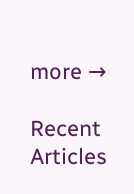more →

Recent Articles